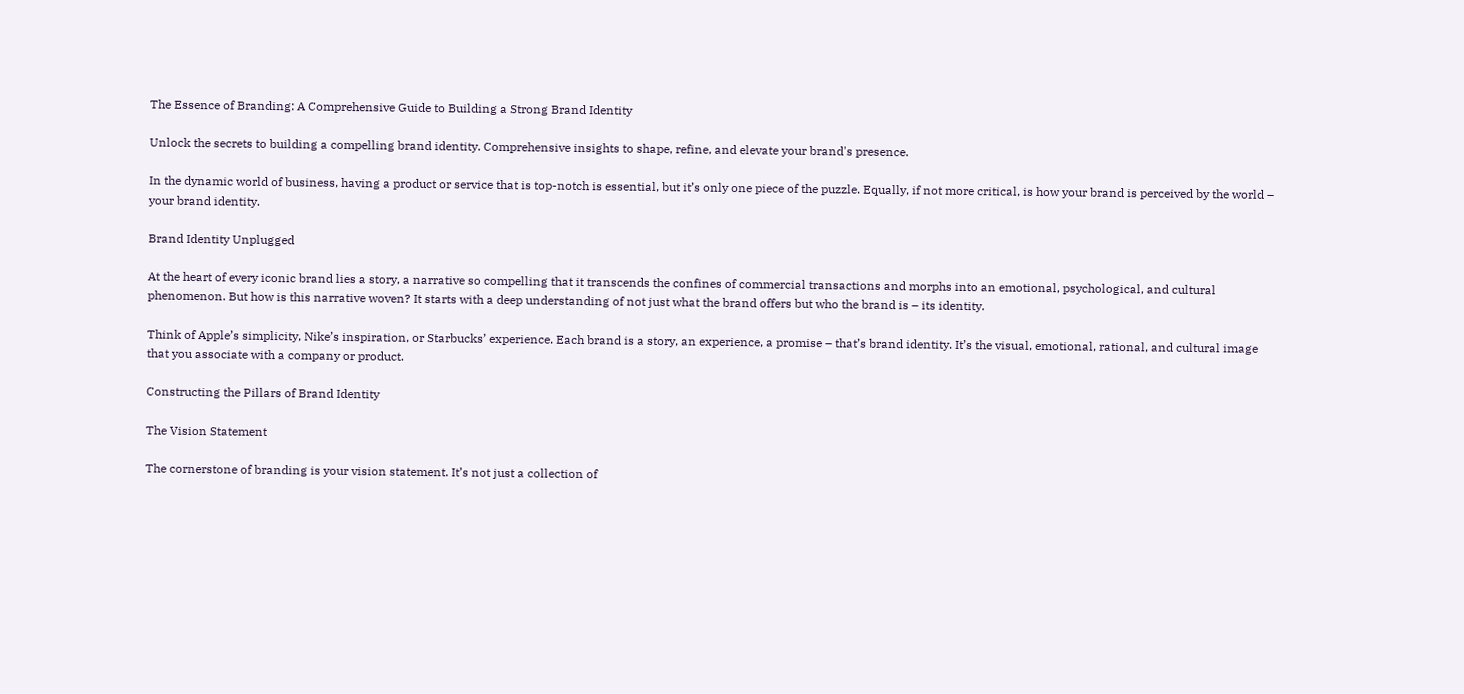The Essence of Branding: A Comprehensive Guide to Building a Strong Brand Identity

Unlock the secrets to building a compelling brand identity. Comprehensive insights to shape, refine, and elevate your brand's presence.

In the dynamic world of business, having a product or service that is top-notch is essential, but it’s only one piece of the puzzle. Equally, if not more critical, is how your brand is perceived by the world – your brand identity.

Brand Identity Unplugged

At the heart of every iconic brand lies a story, a narrative so compelling that it transcends the confines of commercial transactions and morphs into an emotional, psychological, and cultural phenomenon. But how is this narrative woven? It starts with a deep understanding of not just what the brand offers but who the brand is – its identity.

Think of Apple’s simplicity, Nike’s inspiration, or Starbucks’ experience. Each brand is a story, an experience, a promise – that’s brand identity. It’s the visual, emotional, rational, and cultural image that you associate with a company or product.

Constructing the Pillars of Brand Identity

The Vision Statement

The cornerstone of branding is your vision statement. It’s not just a collection of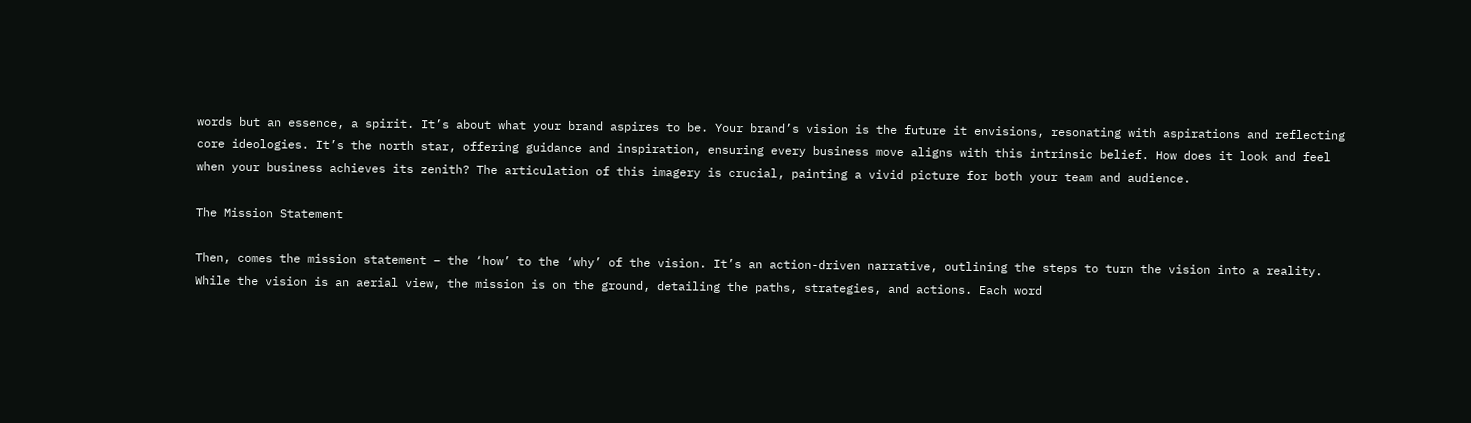words but an essence, a spirit. It’s about what your brand aspires to be. Your brand’s vision is the future it envisions, resonating with aspirations and reflecting core ideologies. It’s the north star, offering guidance and inspiration, ensuring every business move aligns with this intrinsic belief. How does it look and feel when your business achieves its zenith? The articulation of this imagery is crucial, painting a vivid picture for both your team and audience.

The Mission Statement

Then, comes the mission statement – the ‘how’ to the ‘why’ of the vision. It’s an action-driven narrative, outlining the steps to turn the vision into a reality. While the vision is an aerial view, the mission is on the ground, detailing the paths, strategies, and actions. Each word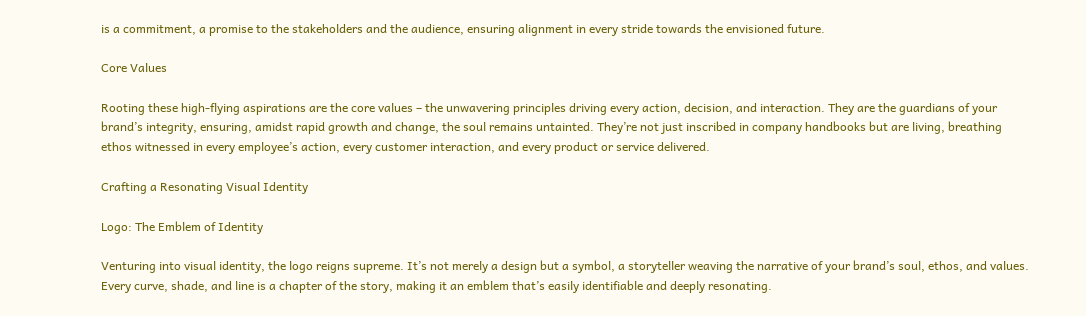is a commitment, a promise to the stakeholders and the audience, ensuring alignment in every stride towards the envisioned future.

Core Values

Rooting these high-flying aspirations are the core values – the unwavering principles driving every action, decision, and interaction. They are the guardians of your brand’s integrity, ensuring, amidst rapid growth and change, the soul remains untainted. They’re not just inscribed in company handbooks but are living, breathing ethos witnessed in every employee’s action, every customer interaction, and every product or service delivered.

Crafting a Resonating Visual Identity

Logo: The Emblem of Identity

Venturing into visual identity, the logo reigns supreme. It’s not merely a design but a symbol, a storyteller weaving the narrative of your brand’s soul, ethos, and values. Every curve, shade, and line is a chapter of the story, making it an emblem that’s easily identifiable and deeply resonating.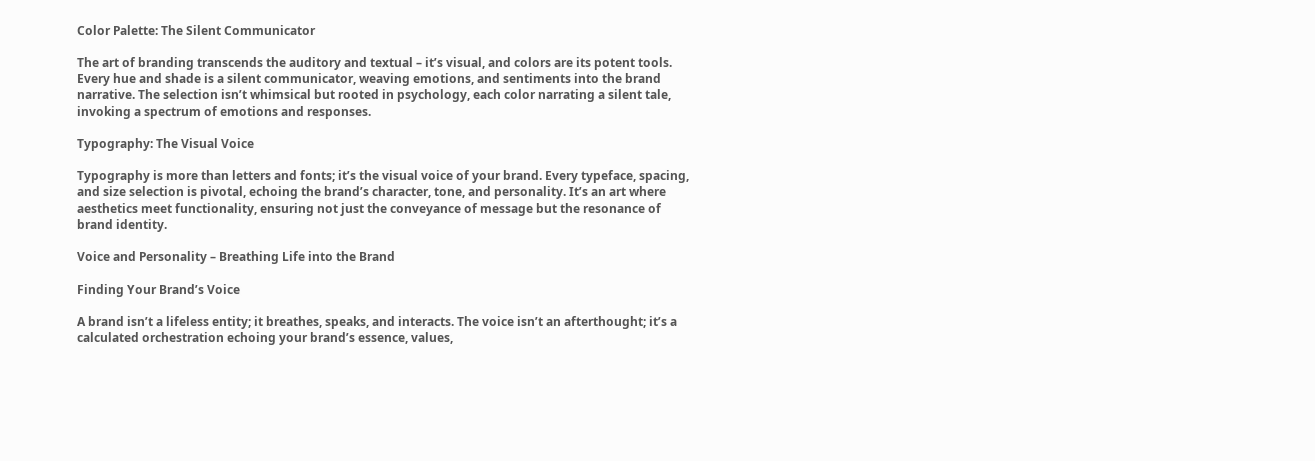Color Palette: The Silent Communicator

The art of branding transcends the auditory and textual – it’s visual, and colors are its potent tools. Every hue and shade is a silent communicator, weaving emotions, and sentiments into the brand narrative. The selection isn’t whimsical but rooted in psychology, each color narrating a silent tale, invoking a spectrum of emotions and responses.

Typography: The Visual Voice

Typography is more than letters and fonts; it’s the visual voice of your brand. Every typeface, spacing, and size selection is pivotal, echoing the brand’s character, tone, and personality. It’s an art where aesthetics meet functionality, ensuring not just the conveyance of message but the resonance of brand identity.

Voice and Personality – Breathing Life into the Brand

Finding Your Brand’s Voice

A brand isn’t a lifeless entity; it breathes, speaks, and interacts. The voice isn’t an afterthought; it’s a calculated orchestration echoing your brand’s essence, values,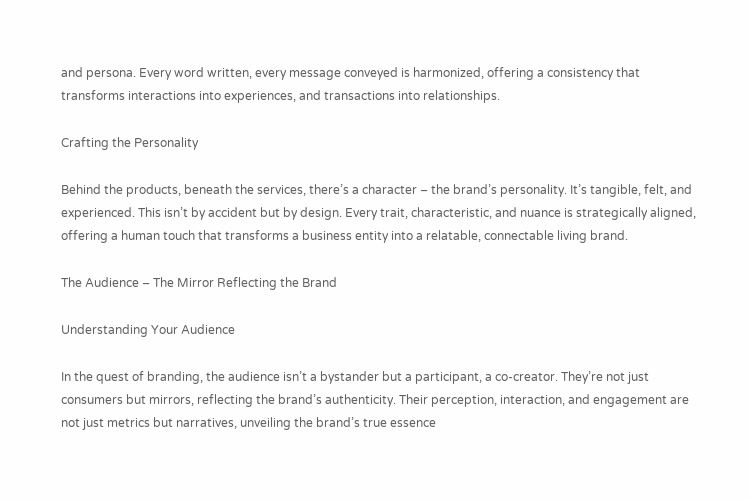and persona. Every word written, every message conveyed is harmonized, offering a consistency that transforms interactions into experiences, and transactions into relationships.

Crafting the Personality

Behind the products, beneath the services, there’s a character – the brand’s personality. It’s tangible, felt, and experienced. This isn’t by accident but by design. Every trait, characteristic, and nuance is strategically aligned, offering a human touch that transforms a business entity into a relatable, connectable living brand.

The Audience – The Mirror Reflecting the Brand

Understanding Your Audience

In the quest of branding, the audience isn’t a bystander but a participant, a co-creator. They’re not just consumers but mirrors, reflecting the brand’s authenticity. Their perception, interaction, and engagement are not just metrics but narratives, unveiling the brand’s true essence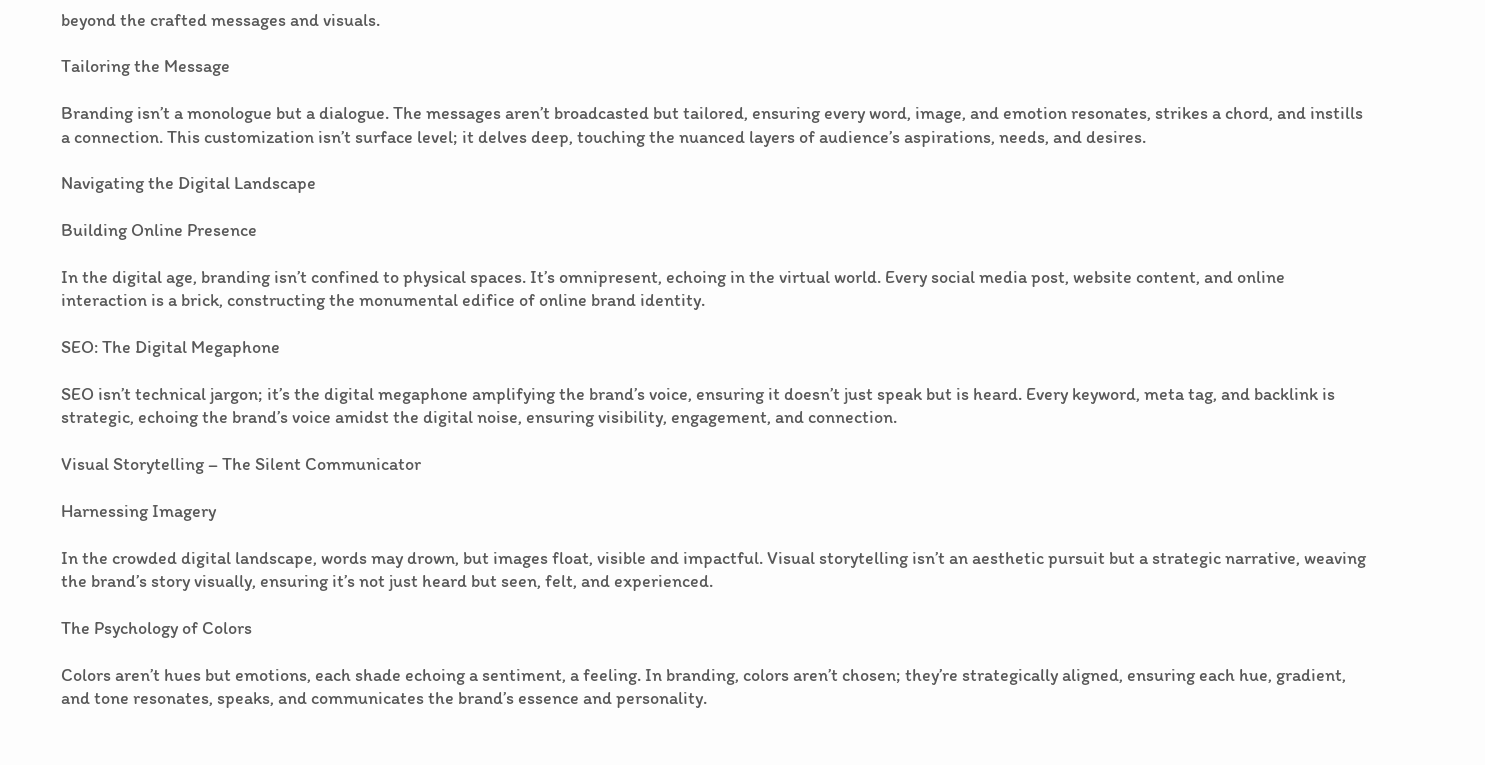beyond the crafted messages and visuals.

Tailoring the Message

Branding isn’t a monologue but a dialogue. The messages aren’t broadcasted but tailored, ensuring every word, image, and emotion resonates, strikes a chord, and instills a connection. This customization isn’t surface level; it delves deep, touching the nuanced layers of audience’s aspirations, needs, and desires.

Navigating the Digital Landscape

Building Online Presence

In the digital age, branding isn’t confined to physical spaces. It’s omnipresent, echoing in the virtual world. Every social media post, website content, and online interaction is a brick, constructing the monumental edifice of online brand identity.

SEO: The Digital Megaphone

SEO isn’t technical jargon; it’s the digital megaphone amplifying the brand’s voice, ensuring it doesn’t just speak but is heard. Every keyword, meta tag, and backlink is strategic, echoing the brand’s voice amidst the digital noise, ensuring visibility, engagement, and connection.

Visual Storytelling – The Silent Communicator

Harnessing Imagery

In the crowded digital landscape, words may drown, but images float, visible and impactful. Visual storytelling isn’t an aesthetic pursuit but a strategic narrative, weaving the brand’s story visually, ensuring it’s not just heard but seen, felt, and experienced.

The Psychology of Colors

Colors aren’t hues but emotions, each shade echoing a sentiment, a feeling. In branding, colors aren’t chosen; they’re strategically aligned, ensuring each hue, gradient, and tone resonates, speaks, and communicates the brand’s essence and personality.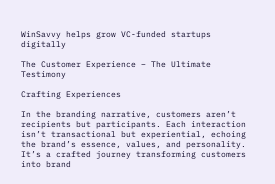WinSavvy helps grow VC-funded startups digitally

The Customer Experience – The Ultimate Testimony

Crafting Experiences

In the branding narrative, customers aren’t recipients but participants. Each interaction isn’t transactional but experiential, echoing the brand’s essence, values, and personality. It’s a crafted journey transforming customers into brand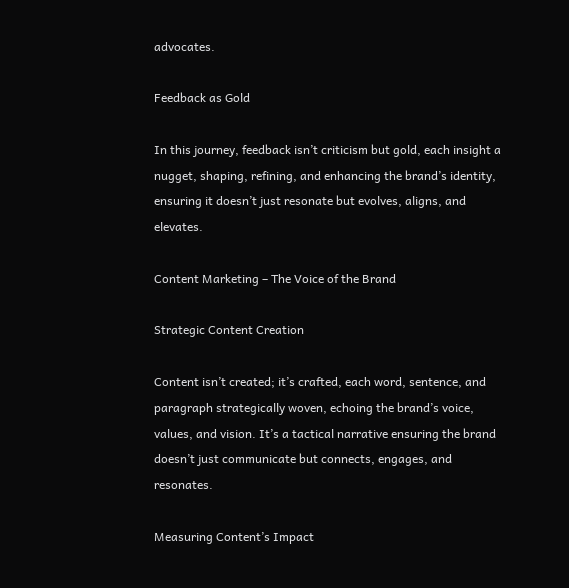advocates.

Feedback as Gold

In this journey, feedback isn’t criticism but gold, each insight a nugget, shaping, refining, and enhancing the brand’s identity, ensuring it doesn’t just resonate but evolves, aligns, and elevates.

Content Marketing – The Voice of the Brand

Strategic Content Creation

Content isn’t created; it’s crafted, each word, sentence, and paragraph strategically woven, echoing the brand’s voice, values, and vision. It’s a tactical narrative ensuring the brand doesn’t just communicate but connects, engages, and resonates.

Measuring Content’s Impact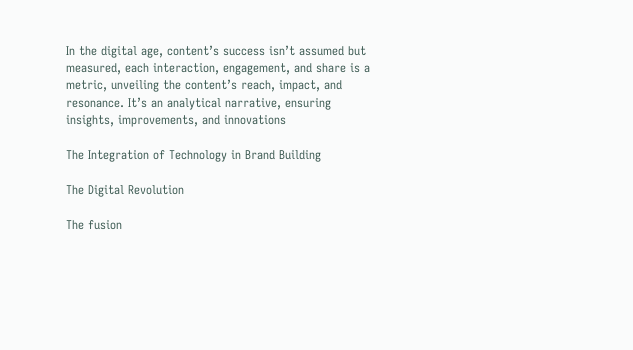In the digital age, content’s success isn’t assumed but measured, each interaction, engagement, and share is a metric, unveiling the content’s reach, impact, and resonance. It’s an analytical narrative, ensuring insights, improvements, and innovations

The Integration of Technology in Brand Building

The Digital Revolution

The fusion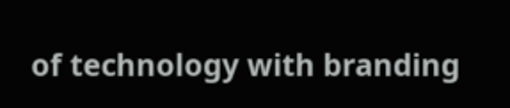of technology with branding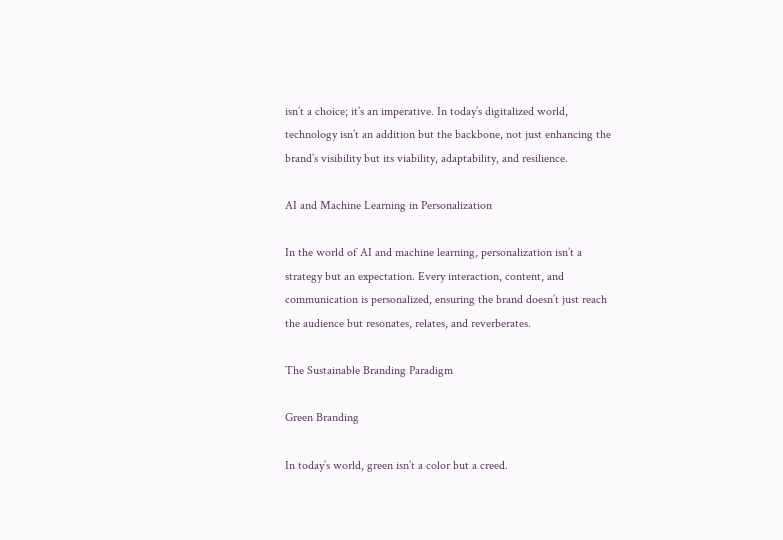isn’t a choice; it’s an imperative. In today’s digitalized world, technology isn’t an addition but the backbone, not just enhancing the brand’s visibility but its viability, adaptability, and resilience.

AI and Machine Learning in Personalization

In the world of AI and machine learning, personalization isn’t a strategy but an expectation. Every interaction, content, and communication is personalized, ensuring the brand doesn’t just reach the audience but resonates, relates, and reverberates.

The Sustainable Branding Paradigm

Green Branding

In today’s world, green isn’t a color but a creed.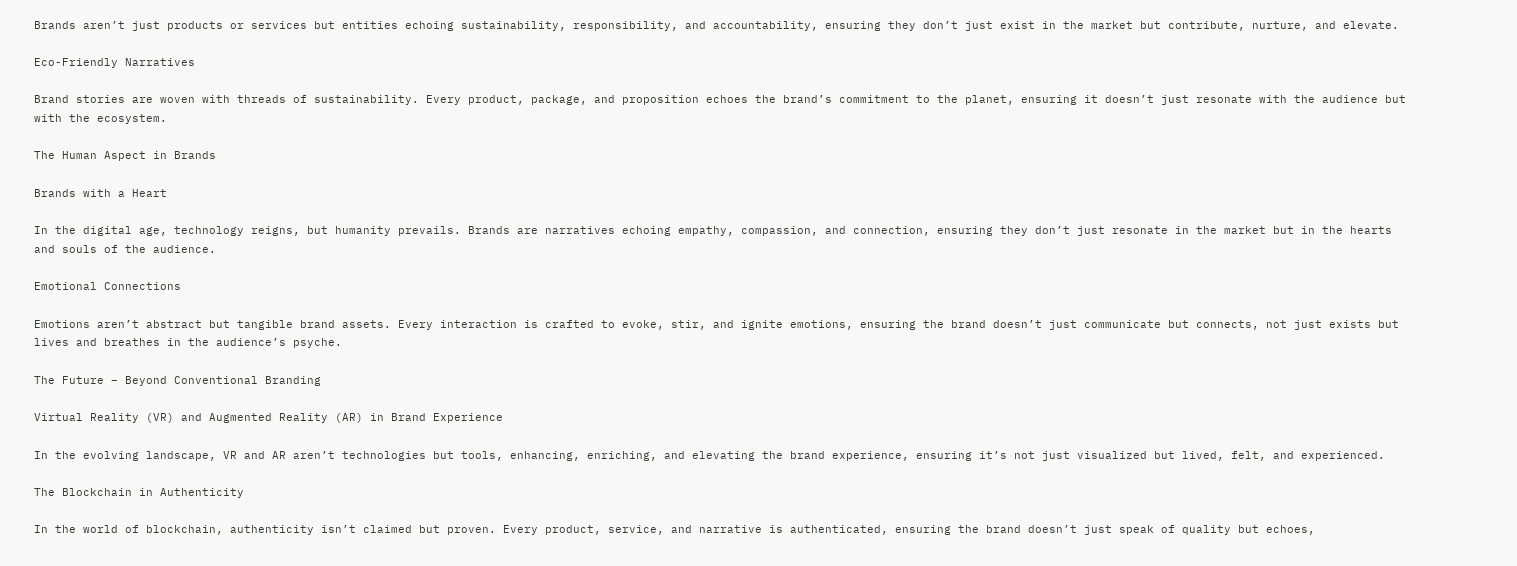Brands aren’t just products or services but entities echoing sustainability, responsibility, and accountability, ensuring they don’t just exist in the market but contribute, nurture, and elevate.

Eco-Friendly Narratives

Brand stories are woven with threads of sustainability. Every product, package, and proposition echoes the brand’s commitment to the planet, ensuring it doesn’t just resonate with the audience but with the ecosystem.

The Human Aspect in Brands

Brands with a Heart

In the digital age, technology reigns, but humanity prevails. Brands are narratives echoing empathy, compassion, and connection, ensuring they don’t just resonate in the market but in the hearts and souls of the audience.

Emotional Connections

Emotions aren’t abstract but tangible brand assets. Every interaction is crafted to evoke, stir, and ignite emotions, ensuring the brand doesn’t just communicate but connects, not just exists but lives and breathes in the audience’s psyche.

The Future – Beyond Conventional Branding

Virtual Reality (VR) and Augmented Reality (AR) in Brand Experience

In the evolving landscape, VR and AR aren’t technologies but tools, enhancing, enriching, and elevating the brand experience, ensuring it’s not just visualized but lived, felt, and experienced.

The Blockchain in Authenticity

In the world of blockchain, authenticity isn’t claimed but proven. Every product, service, and narrative is authenticated, ensuring the brand doesn’t just speak of quality but echoes,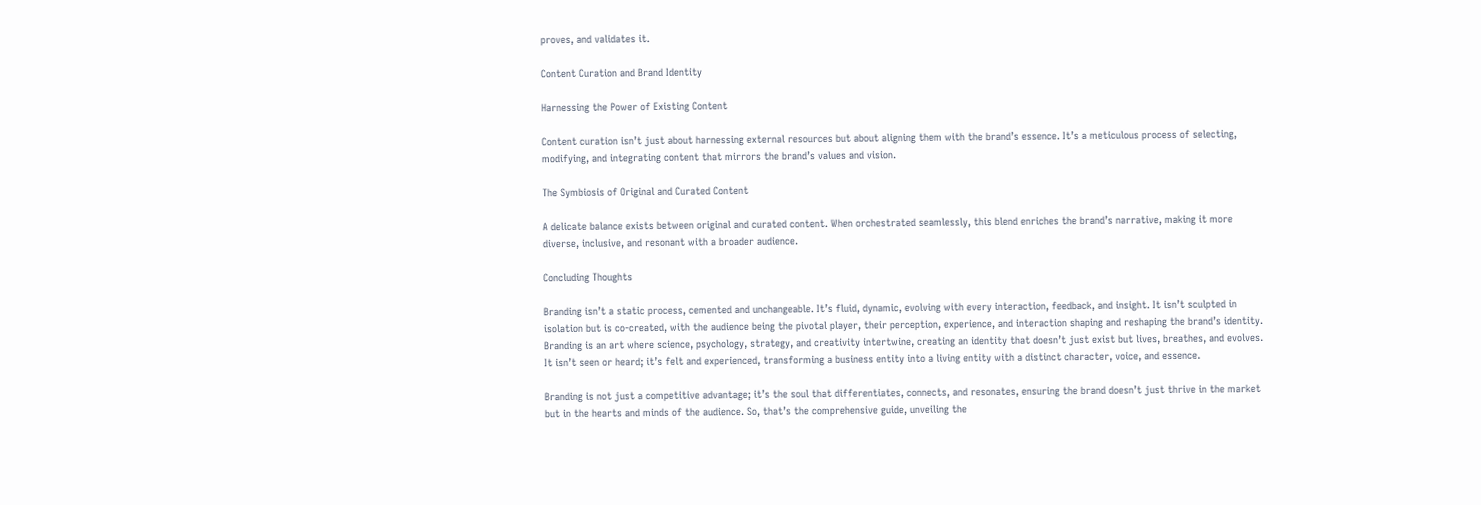proves, and validates it.

Content Curation and Brand Identity

Harnessing the Power of Existing Content

Content curation isn’t just about harnessing external resources but about aligning them with the brand’s essence. It’s a meticulous process of selecting, modifying, and integrating content that mirrors the brand’s values and vision.

The Symbiosis of Original and Curated Content

A delicate balance exists between original and curated content. When orchestrated seamlessly, this blend enriches the brand’s narrative, making it more diverse, inclusive, and resonant with a broader audience.

Concluding Thoughts

Branding isn’t a static process, cemented and unchangeable. It’s fluid, dynamic, evolving with every interaction, feedback, and insight. It isn’t sculpted in isolation but is co-created, with the audience being the pivotal player, their perception, experience, and interaction shaping and reshaping the brand’s identity. Branding is an art where science, psychology, strategy, and creativity intertwine, creating an identity that doesn’t just exist but lives, breathes, and evolves. It isn’t seen or heard; it’s felt and experienced, transforming a business entity into a living entity with a distinct character, voice, and essence.

Branding is not just a competitive advantage; it’s the soul that differentiates, connects, and resonates, ensuring the brand doesn’t just thrive in the market but in the hearts and minds of the audience. So, that’s the comprehensive guide, unveiling the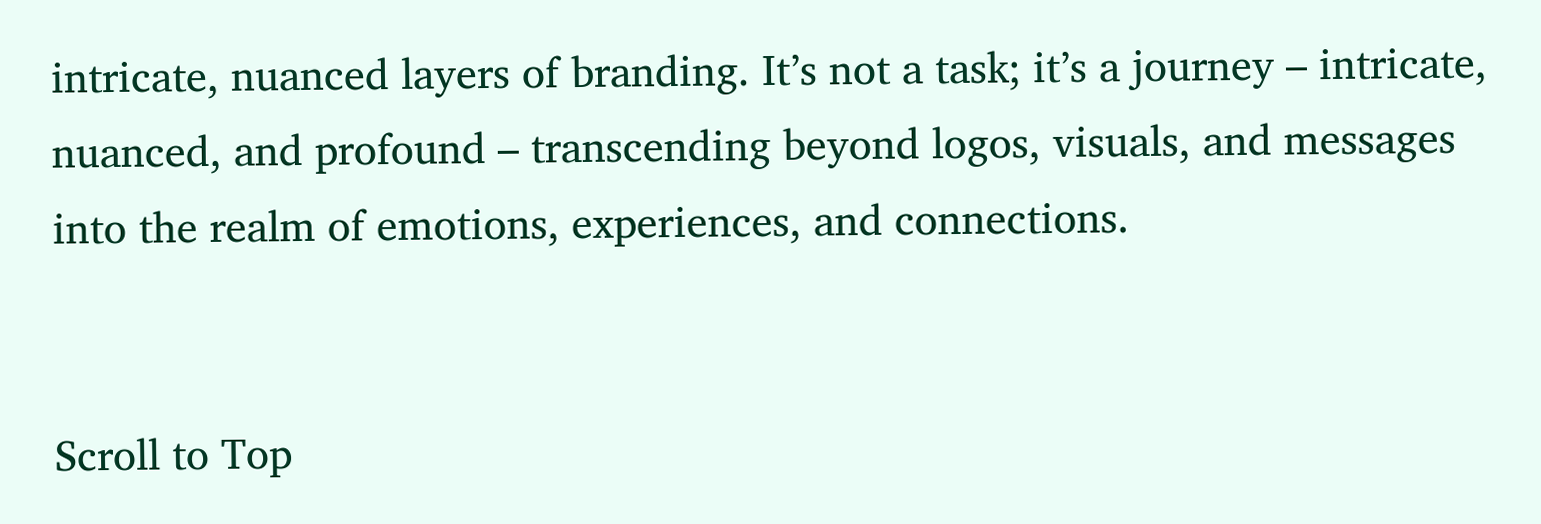intricate, nuanced layers of branding. It’s not a task; it’s a journey – intricate, nuanced, and profound – transcending beyond logos, visuals, and messages into the realm of emotions, experiences, and connections.


Scroll to Top